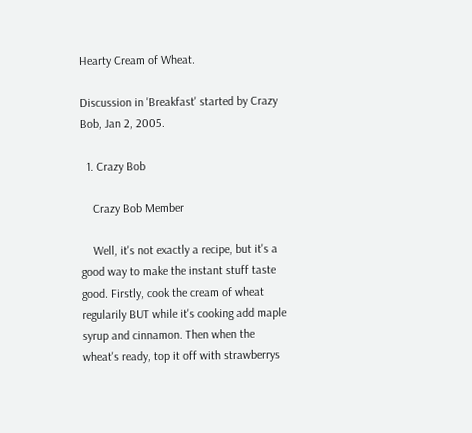Hearty Cream of Wheat.

Discussion in 'Breakfast' started by Crazy Bob, Jan 2, 2005.

  1. Crazy Bob

    Crazy Bob Member

    Well, it's not exactly a recipe, but it's a good way to make the instant stuff taste good. Firstly, cook the cream of wheat regularily BUT while it's cooking add maple syrup and cinnamon. Then when the wheat's ready, top it off with strawberrys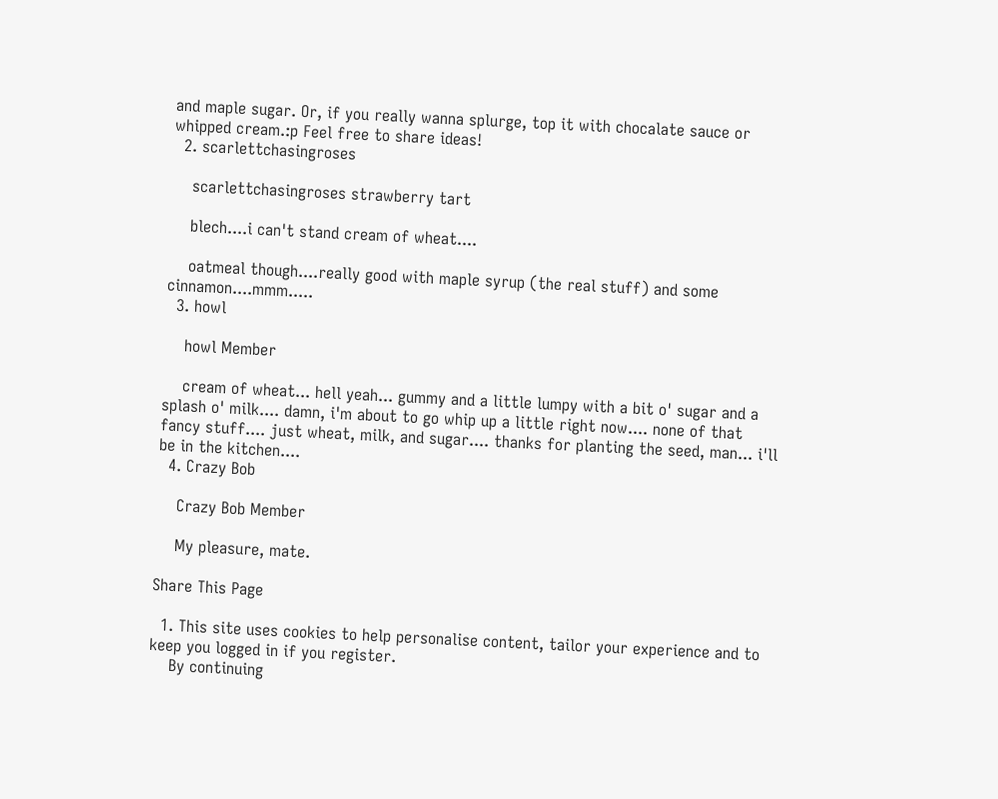and maple sugar. Or, if you really wanna splurge, top it with chocalate sauce or whipped cream.:p Feel free to share ideas!
  2. scarlettchasingroses

    scarlettchasingroses strawberry tart

    blech....i can't stand cream of wheat....

    oatmeal though....really good with maple syrup (the real stuff) and some cinnamon....mmm.....
  3. howl

    howl Member

    cream of wheat... hell yeah... gummy and a little lumpy with a bit o' sugar and a splash o' milk.... damn, i'm about to go whip up a little right now.... none of that fancy stuff.... just wheat, milk, and sugar.... thanks for planting the seed, man... i'll be in the kitchen....
  4. Crazy Bob

    Crazy Bob Member

    My pleasure, mate.

Share This Page

  1. This site uses cookies to help personalise content, tailor your experience and to keep you logged in if you register.
    By continuing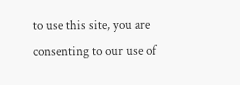to use this site, you are consenting to our use of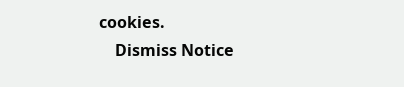cookies.
    Dismiss Notice